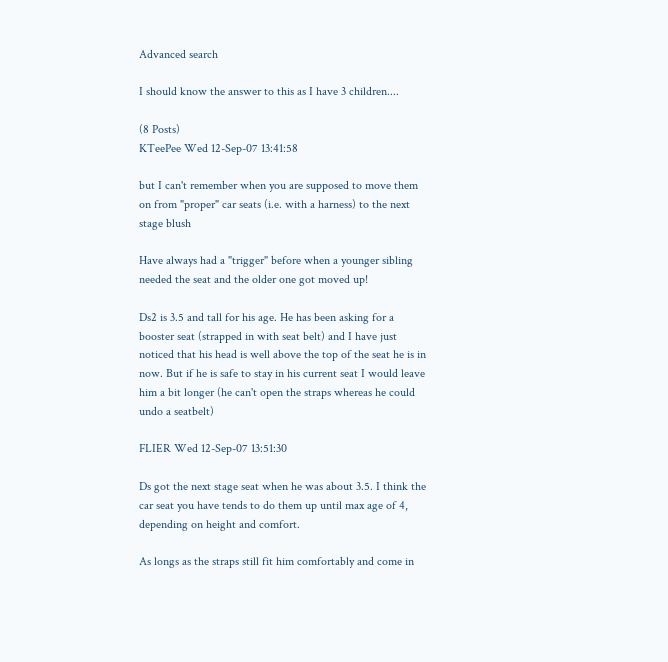Advanced search

I should know the answer to this as I have 3 children....

(8 Posts)
KTeePee Wed 12-Sep-07 13:41:58

but I can't remember when you are supposed to move them on from "proper" car seats (i.e. with a harness) to the next stage blush

Have always had a "trigger" before when a younger sibling needed the seat and the older one got moved up!

Ds2 is 3.5 and tall for his age. He has been asking for a booster seat (strapped in with seat belt) and I have just noticed that his head is well above the top of the seat he is in now. But if he is safe to stay in his current seat I would leave him a bit longer (he can't open the straps whereas he could undo a seatbelt)

FLIER Wed 12-Sep-07 13:51:30

Ds got the next stage seat when he was about 3.5. I think the car seat you have tends to do them up until max age of 4, depending on height and comfort.

As longs as the straps still fit him comfortably and come in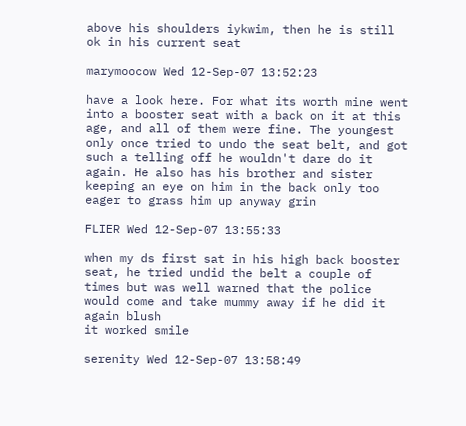above his shoulders iykwim, then he is still ok in his current seat

marymoocow Wed 12-Sep-07 13:52:23

have a look here. For what its worth mine went into a booster seat with a back on it at this age, and all of them were fine. The youngest only once tried to undo the seat belt, and got such a telling off he wouldn't dare do it again. He also has his brother and sister keeping an eye on him in the back only too eager to grass him up anyway grin

FLIER Wed 12-Sep-07 13:55:33

when my ds first sat in his high back booster seat, he tried undid the belt a couple of times but was well warned that the police would come and take mummy away if he did it again blush
it worked smile

serenity Wed 12-Sep-07 13:58:49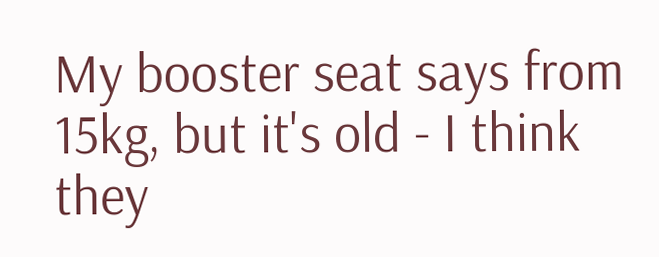My booster seat says from 15kg, but it's old - I think they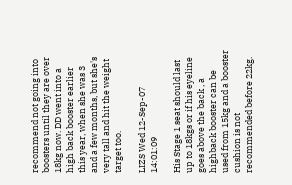recommend not going into boosters until they are over 18kg now. DD went into a high back booster earlier this year, when she was 3 and a few months, but she's very tall and hit the weight target too.

LIZS Wed 12-Sep-07 14:01:09

His Stage 1 seat should last up to 18kgs or if his eyeline goes above the back , a highback booster can be used from 15kg and a booster cushion is not recommended before 22kg.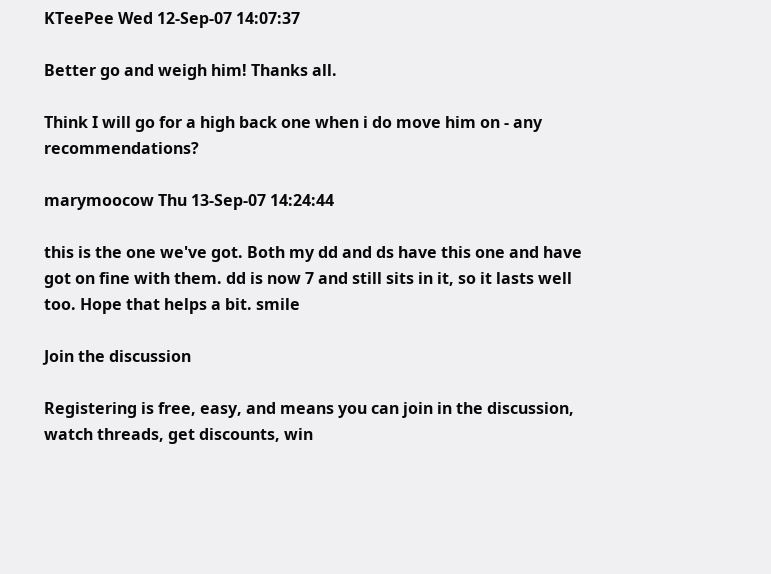KTeePee Wed 12-Sep-07 14:07:37

Better go and weigh him! Thanks all.

Think I will go for a high back one when i do move him on - any recommendations?

marymoocow Thu 13-Sep-07 14:24:44

this is the one we've got. Both my dd and ds have this one and have got on fine with them. dd is now 7 and still sits in it, so it lasts well too. Hope that helps a bit. smile

Join the discussion

Registering is free, easy, and means you can join in the discussion, watch threads, get discounts, win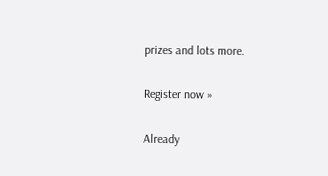prizes and lots more.

Register now »

Already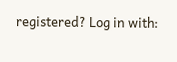registered? Log in with: